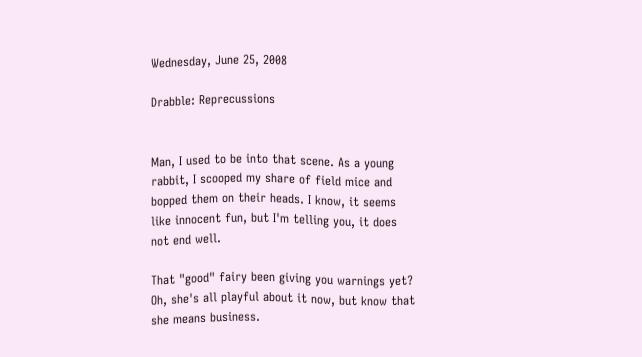Wednesday, June 25, 2008

Drabble: Reprecussions


Man, I used to be into that scene. As a young rabbit, I scooped my share of field mice and bopped them on their heads. I know, it seems like innocent fun, but I'm telling you, it does not end well.

That "good" fairy been giving you warnings yet? Oh, she's all playful about it now, but know that she means business.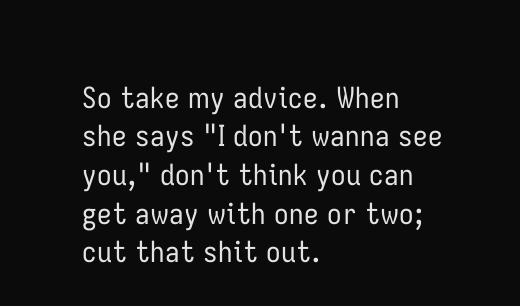So take my advice. When she says "I don't wanna see you," don't think you can get away with one or two; cut that shit out.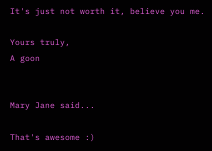It's just not worth it, believe you me.

Yours truly,
A goon


Mary Jane said...

That's awesome :)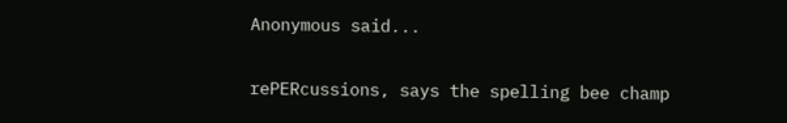Anonymous said...

rePERcussions, says the spelling bee champ